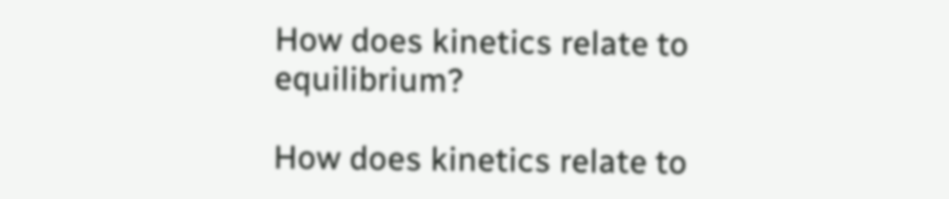How does kinetics relate to equilibrium?

How does kinetics relate to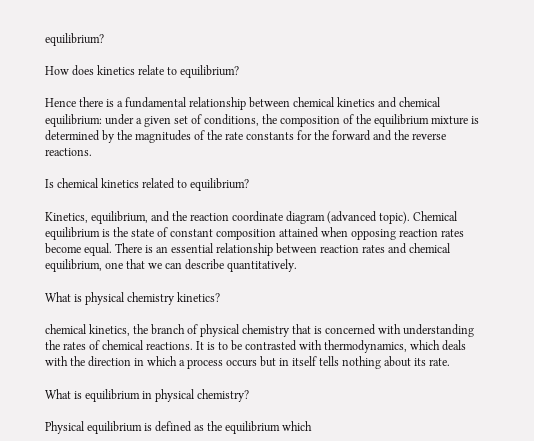equilibrium?

How does kinetics relate to equilibrium?

Hence there is a fundamental relationship between chemical kinetics and chemical equilibrium: under a given set of conditions, the composition of the equilibrium mixture is determined by the magnitudes of the rate constants for the forward and the reverse reactions.

Is chemical kinetics related to equilibrium?

Kinetics, equilibrium, and the reaction coordinate diagram (advanced topic). Chemical equilibrium is the state of constant composition attained when opposing reaction rates become equal. There is an essential relationship between reaction rates and chemical equilibrium, one that we can describe quantitatively.

What is physical chemistry kinetics?

chemical kinetics, the branch of physical chemistry that is concerned with understanding the rates of chemical reactions. It is to be contrasted with thermodynamics, which deals with the direction in which a process occurs but in itself tells nothing about its rate.

What is equilibrium in physical chemistry?

Physical equilibrium is defined as the equilibrium which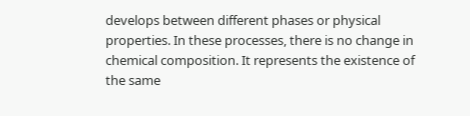develops between different phases or physical properties. In these processes, there is no change in chemical composition. It represents the existence of the same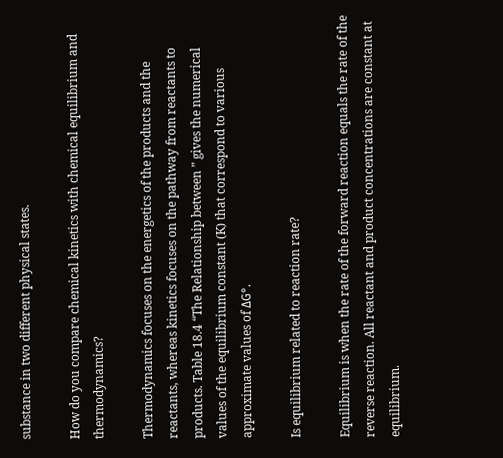substance in two different physical states.

How do you compare chemical kinetics with chemical equilibrium and thermodynamics?

Thermodynamics focuses on the energetics of the products and the reactants, whereas kinetics focuses on the pathway from reactants to products. Table 18.4 “The Relationship between ” gives the numerical values of the equilibrium constant (K) that correspond to various approximate values of ΔG°.

Is equilibrium related to reaction rate?

Equilibrium is when the rate of the forward reaction equals the rate of the reverse reaction. All reactant and product concentrations are constant at equilibrium.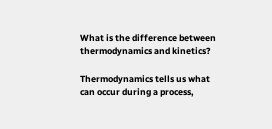What is the difference between thermodynamics and kinetics?

Thermodynamics tells us what can occur during a process,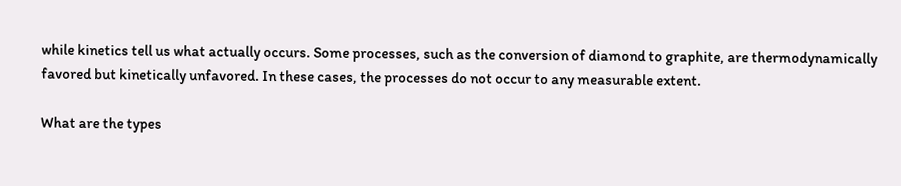while kinetics tell us what actually occurs. Some processes, such as the conversion of diamond to graphite, are thermodynamically favored but kinetically unfavored. In these cases, the processes do not occur to any measurable extent.

What are the types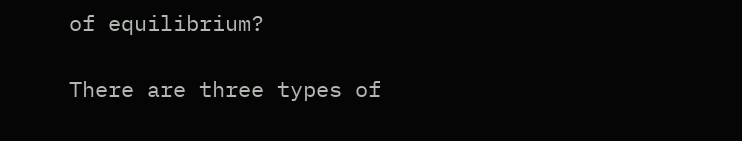of equilibrium?

There are three types of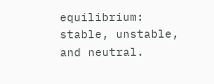equilibrium: stable, unstable, and neutral.